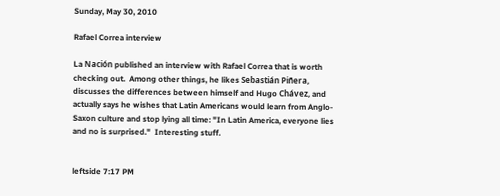Sunday, May 30, 2010

Rafael Correa interview

La Nación published an interview with Rafael Correa that is worth checking out.  Among other things, he likes Sebastián Piñera, discusses the differences between himself and Hugo Chávez, and actually says he wishes that Latin Americans would learn from Anglo-Saxon culture and stop lying all time: "In Latin America, everyone lies and no is surprised."  Interesting stuff.


leftside 7:17 PM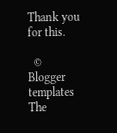Thank you for this.

  © Blogger templates The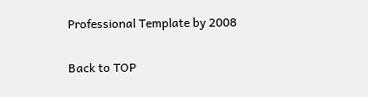Professional Template by 2008

Back to TOP